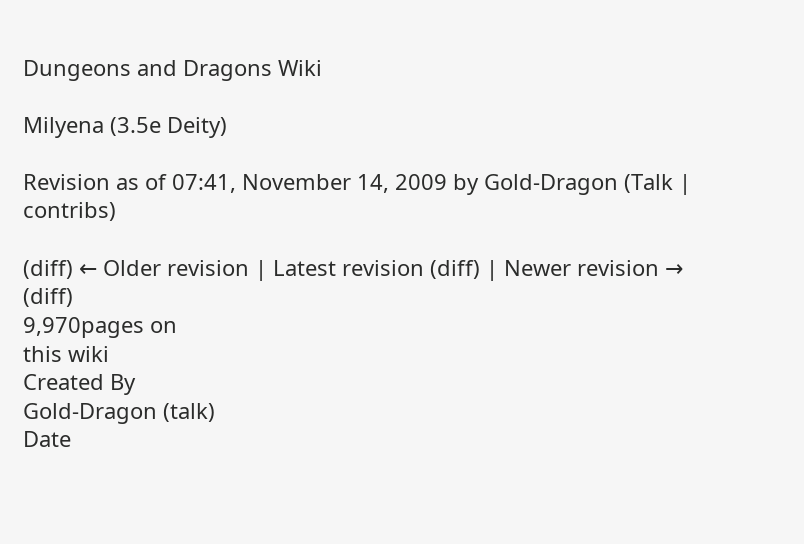Dungeons and Dragons Wiki

Milyena (3.5e Deity)

Revision as of 07:41, November 14, 2009 by Gold-Dragon (Talk | contribs)

(diff) ← Older revision | Latest revision (diff) | Newer revision → (diff)
9,970pages on
this wiki
Created By
Gold-Dragon (talk)
Date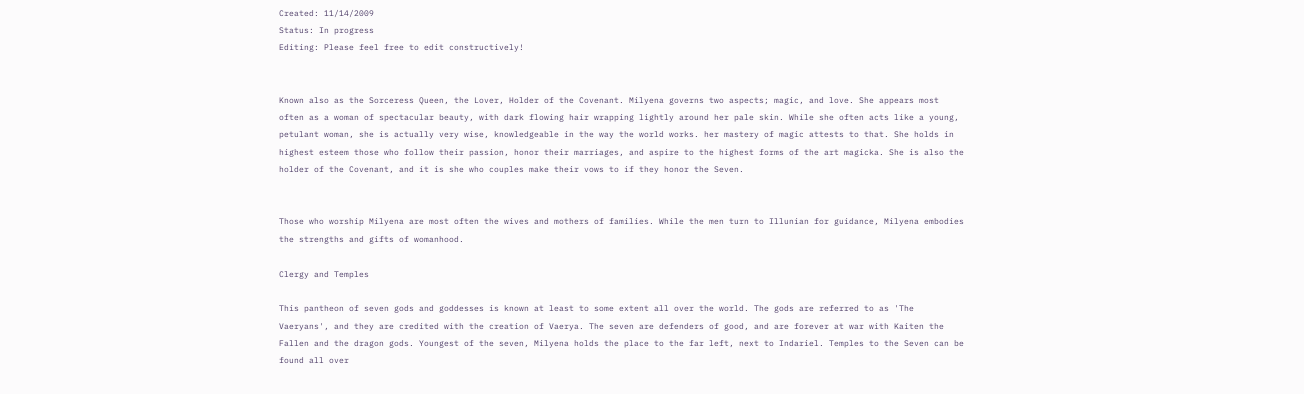Created: 11/14/2009
Status: In progress
Editing: Please feel free to edit constructively!


Known also as the Sorceress Queen, the Lover, Holder of the Covenant. Milyena governs two aspects; magic, and love. She appears most often as a woman of spectacular beauty, with dark flowing hair wrapping lightly around her pale skin. While she often acts like a young, petulant woman, she is actually very wise, knowledgeable in the way the world works. her mastery of magic attests to that. She holds in highest esteem those who follow their passion, honor their marriages, and aspire to the highest forms of the art magicka. She is also the holder of the Covenant, and it is she who couples make their vows to if they honor the Seven.


Those who worship Milyena are most often the wives and mothers of families. While the men turn to Illunian for guidance, Milyena embodies the strengths and gifts of womanhood.

Clergy and Temples

This pantheon of seven gods and goddesses is known at least to some extent all over the world. The gods are referred to as 'The Vaeryans', and they are credited with the creation of Vaerya. The seven are defenders of good, and are forever at war with Kaiten the Fallen and the dragon gods. Youngest of the seven, Milyena holds the place to the far left, next to Indariel. Temples to the Seven can be found all over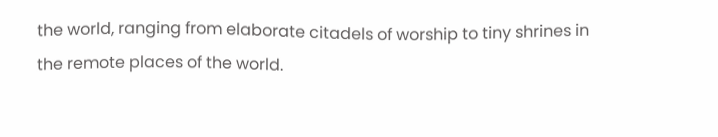the world, ranging from elaborate citadels of worship to tiny shrines in the remote places of the world.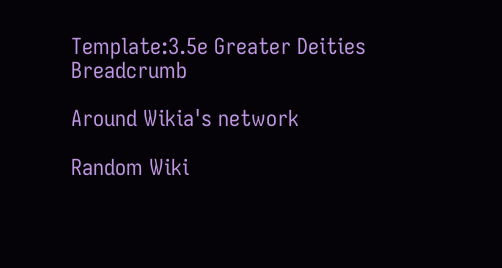Template:3.5e Greater Deities Breadcrumb

Around Wikia's network

Random Wiki